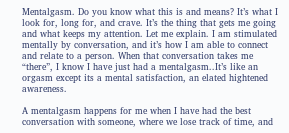Mentalgasm. Do you know what this is and means? It’s what I look for, long for, and crave. It’s the thing that gets me going and what keeps my attention. Let me explain. I am stimulated mentally by conversation, and it’s how I am able to connect and relate to a person. When that conversation takes me “there”, I know I have just had a mentalgasm..It’s like an orgasm except its a mental satisfaction, an elated hightened awareness.

A mentalgasm happens for me when I have had the best conversation with someone, where we lose track of time, and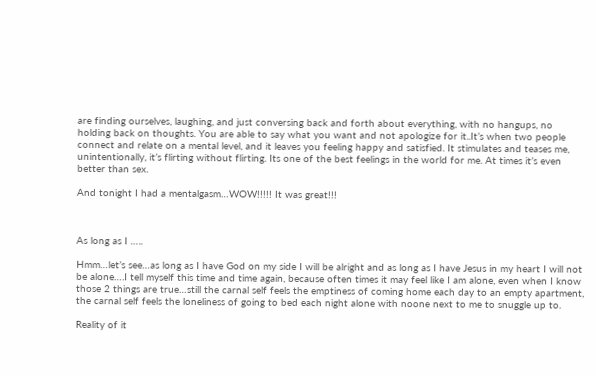are finding ourselves, laughing, and just conversing back and forth about everything, with no hangups, no holding back on thoughts. You are able to say what you want and not apologize for it..It’s when two people connect and relate on a mental level, and it leaves you feeling happy and satisfied. It stimulates and teases me, unintentionally, it’s flirting without flirting. Its one of the best feelings in the world for me. At times it’s even better than sex.

And tonight I had a mentalgasm…WOW!!!!! It was great!!!



As long as I …..

Hmm…let’s see…as long as I have God on my side I will be alright and as long as I have Jesus in my heart I will not be alone….I tell myself this time and time again, because often times it may feel like I am alone, even when I know those 2 things are true…still the carnal self feels the emptiness of coming home each day to an empty apartment, the carnal self feels the loneliness of going to bed each night alone with noone next to me to snuggle up to.

Reality of it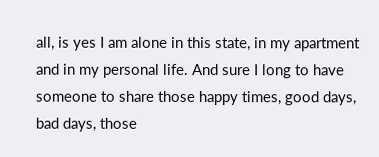all, is yes I am alone in this state, in my apartment and in my personal life. And sure I long to have someone to share those happy times, good days, bad days, those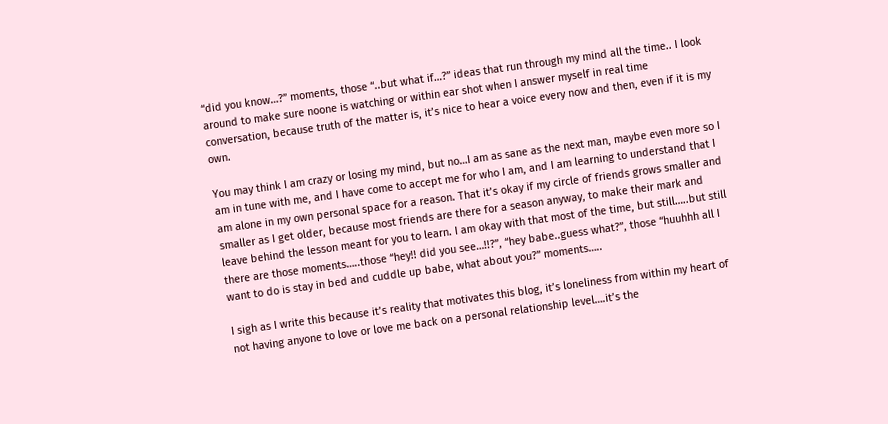“did you know…?” moments, those “..but what if…?” ideas that run through my mind all the time.. I look around to make sure noone is watching or within ear shot when I answer myself in real time conversation, because truth of the matter is, it’s nice to hear a voice every now and then, even if it is my own.

You may think I am crazy or losing my mind, but no…I am as sane as the next man, maybe even more so I am in tune with me, and I have come to accept me for who I am, and I am learning to understand that I am alone in my own personal space for a reason. That it’s okay if my circle of friends grows smaller and smaller as I get older, because most friends are there for a season anyway, to make their mark and leave behind the lesson meant for you to learn. I am okay with that most of the time, but still…..but still there are those moments…..those “hey!! did you see…!!?”, “hey babe..guess what?”, those “huuhhh all I want to do is stay in bed and cuddle up babe, what about you?” moments…..

I sigh as I write this because it’s reality that motivates this blog, it’s loneliness from within my heart of not having anyone to love or love me back on a personal relationship level….it’s the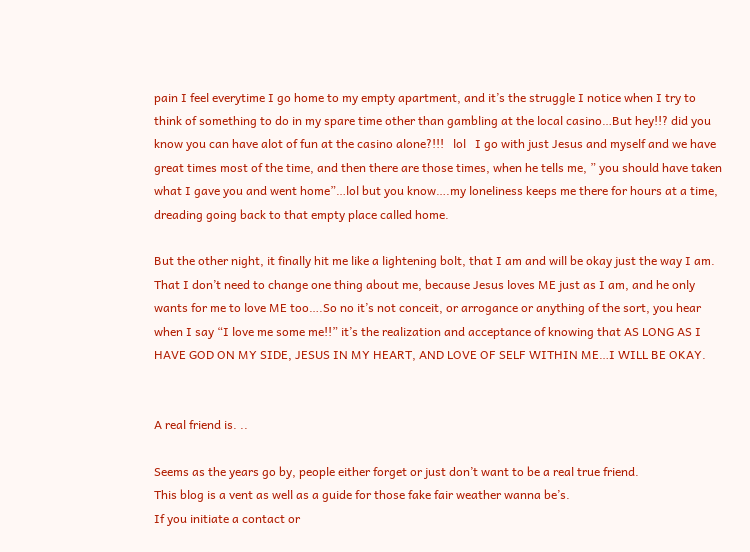pain I feel everytime I go home to my empty apartment, and it’s the struggle I notice when I try to think of something to do in my spare time other than gambling at the local casino…But hey!!? did you know you can have alot of fun at the casino alone?!!!   lol   I go with just Jesus and myself and we have great times most of the time, and then there are those times, when he tells me, ” you should have taken what I gave you and went home”…lol but you know….my loneliness keeps me there for hours at a time, dreading going back to that empty place called home.

But the other night, it finally hit me like a lightening bolt, that I am and will be okay just the way I am. That I don’t need to change one thing about me, because Jesus loves ME just as I am, and he only wants for me to love ME too….So no it’s not conceit, or arrogance or anything of the sort, you hear when I say “I love me some me!!” it’s the realization and acceptance of knowing that AS LONG AS I HAVE GOD ON MY SIDE, JESUS IN MY HEART, AND LOVE OF SELF WITHIN ME…I WILL BE OKAY.


A real friend is. ..

Seems as the years go by, people either forget or just don’t want to be a real true friend.
This blog is a vent as well as a guide for those fake fair weather wanna be’s.
If you initiate a contact or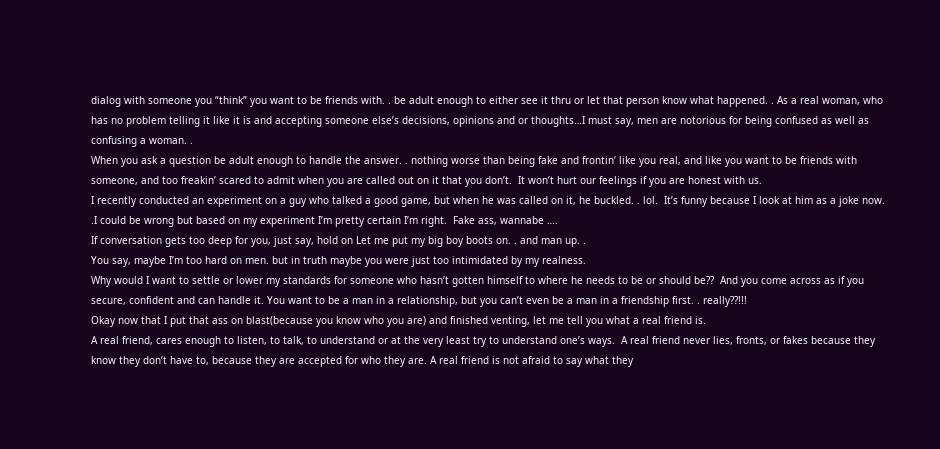dialog with someone you “think” you want to be friends with. . be adult enough to either see it thru or let that person know what happened. . As a real woman, who has no problem telling it like it is and accepting someone else’s decisions, opinions and or thoughts…I must say, men are notorious for being confused as well as confusing a woman. .
When you ask a question be adult enough to handle the answer. . nothing worse than being fake and frontin’ like you real, and like you want to be friends with someone, and too freakin’ scared to admit when you are called out on it that you don’t.  It won’t hurt our feelings if you are honest with us.
I recently conducted an experiment on a guy who talked a good game, but when he was called on it, he buckled. . lol.  It’s funny because I look at him as a joke now. .I could be wrong but based on my experiment I’m pretty certain I’m right.  Fake ass, wannabe ….
If conversation gets too deep for you, just say, hold on Let me put my big boy boots on. . and man up. .
You say, maybe I’m too hard on men. but in truth maybe you were just too intimidated by my realness.
Why would I want to settle or lower my standards for someone who hasn’t gotten himself to where he needs to be or should be??  And you come across as if you secure, confident and can handle it. You want to be a man in a relationship, but you can’t even be a man in a friendship first. . really??!!!
Okay now that I put that ass on blast(because you know who you are) and finished venting, let me tell you what a real friend is.
A real friend, cares enough to listen, to talk, to understand or at the very least try to understand one’s ways.  A real friend never lies, fronts, or fakes because they know they don’t have to, because they are accepted for who they are. A real friend is not afraid to say what they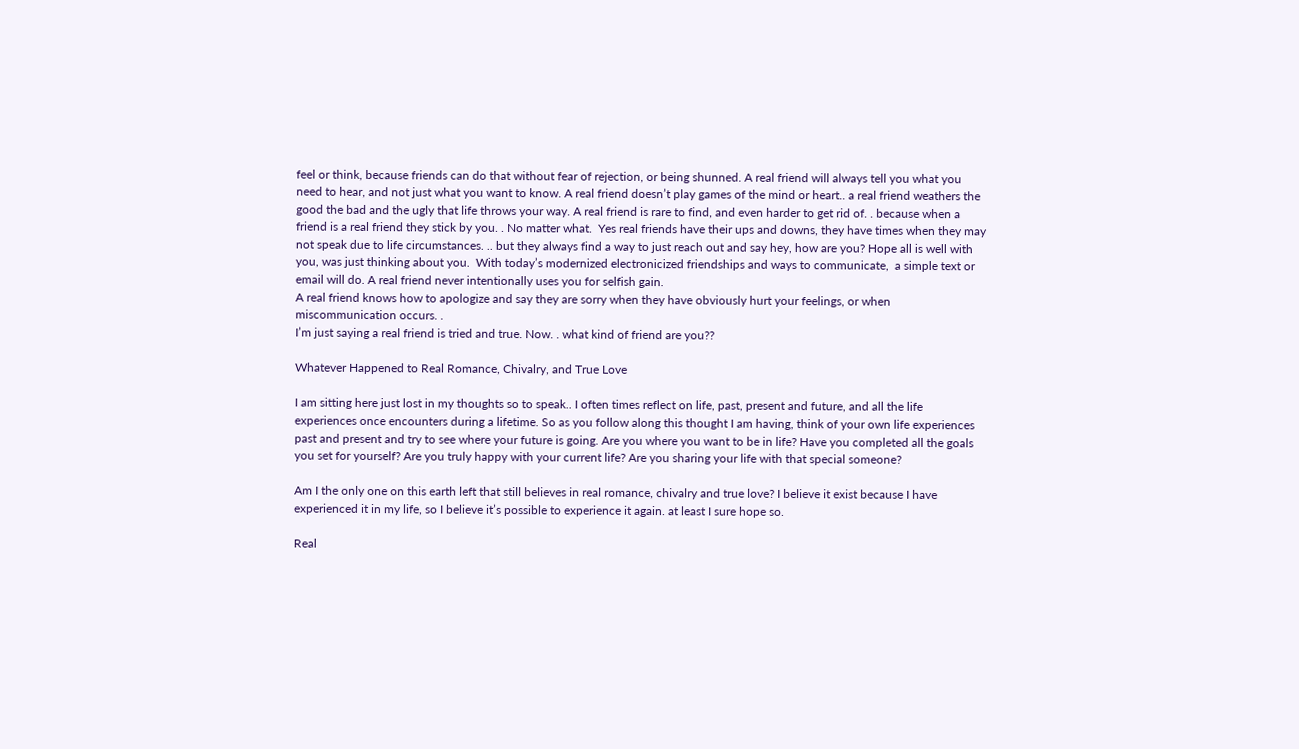feel or think, because friends can do that without fear of rejection, or being shunned. A real friend will always tell you what you need to hear, and not just what you want to know. A real friend doesn’t play games of the mind or heart.. a real friend weathers the good the bad and the ugly that life throws your way. A real friend is rare to find, and even harder to get rid of. . because when a friend is a real friend they stick by you. . No matter what.  Yes real friends have their ups and downs, they have times when they may not speak due to life circumstances. .. but they always find a way to just reach out and say hey, how are you? Hope all is well with you, was just thinking about you.  With today’s modernized electronicized friendships and ways to communicate,  a simple text or email will do. A real friend never intentionally uses you for selfish gain.
A real friend knows how to apologize and say they are sorry when they have obviously hurt your feelings, or when miscommunication occurs. .
I’m just saying a real friend is tried and true. Now. . what kind of friend are you??

Whatever Happened to Real Romance, Chivalry, and True Love

I am sitting here just lost in my thoughts so to speak.. I often times reflect on life, past, present and future, and all the life experiences once encounters during a lifetime. So as you follow along this thought I am having, think of your own life experiences past and present and try to see where your future is going. Are you where you want to be in life? Have you completed all the goals you set for yourself? Are you truly happy with your current life? Are you sharing your life with that special someone?

Am I the only one on this earth left that still believes in real romance, chivalry and true love? I believe it exist because I have experienced it in my life, so I believe it’s possible to experience it again. at least I sure hope so.

Real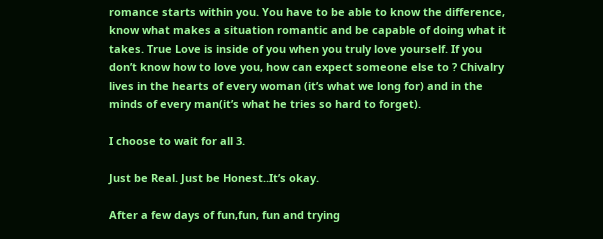romance starts within you. You have to be able to know the difference, know what makes a situation romantic and be capable of doing what it takes. True Love is inside of you when you truly love yourself. If you don’t know how to love you, how can expect someone else to ? Chivalry lives in the hearts of every woman (it’s what we long for) and in the minds of every man(it’s what he tries so hard to forget).

I choose to wait for all 3.

Just be Real. Just be Honest..It’s okay.

After a few days of fun,fun, fun and trying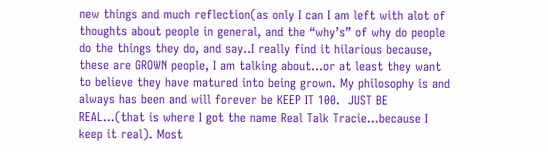new things and much reflection(as only I can I am left with alot of thoughts about people in general, and the “why’s” of why do people do the things they do, and say..I really find it hilarious because, these are GROWN people, I am talking about…or at least they want to believe they have matured into being grown. My philosophy is and always has been and will forever be KEEP IT 100.  JUST BE REAL…(that is where I got the name Real Talk Tracie…because I keep it real). Most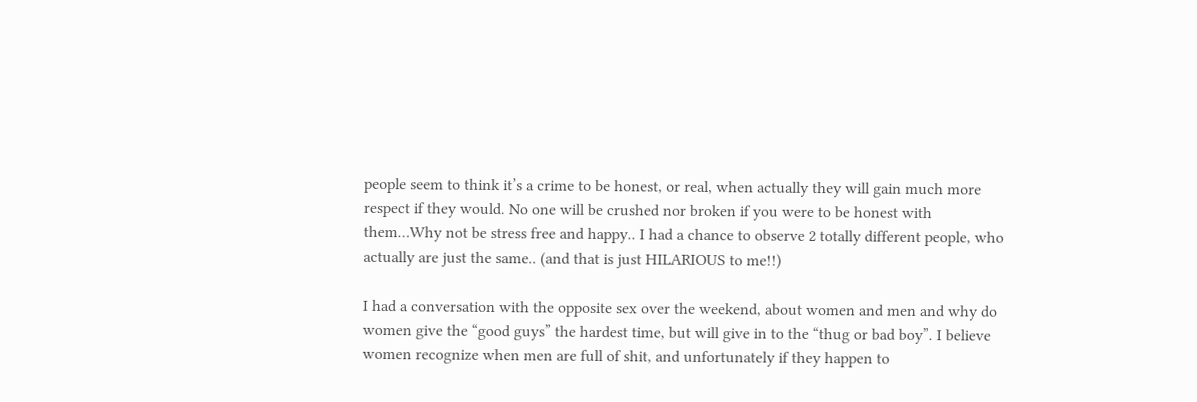people seem to think it’s a crime to be honest, or real, when actually they will gain much more respect if they would. No one will be crushed nor broken if you were to be honest with them…Why not be stress free and happy.. I had a chance to observe 2 totally different people, who actually are just the same.. (and that is just HILARIOUS to me!!)

I had a conversation with the opposite sex over the weekend, about women and men and why do women give the “good guys” the hardest time, but will give in to the “thug or bad boy”. I believe women recognize when men are full of shit, and unfortunately if they happen to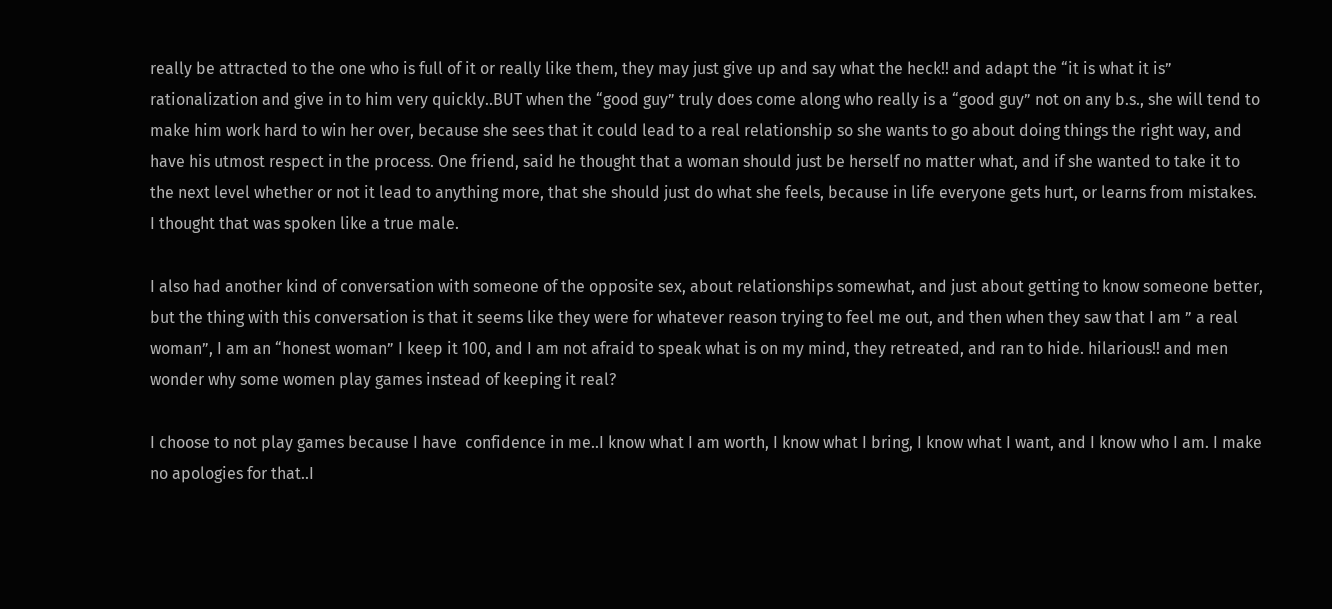really be attracted to the one who is full of it or really like them, they may just give up and say what the heck!! and adapt the “it is what it is” rationalization and give in to him very quickly..BUT when the “good guy” truly does come along who really is a “good guy” not on any b.s., she will tend to make him work hard to win her over, because she sees that it could lead to a real relationship so she wants to go about doing things the right way, and have his utmost respect in the process. One friend, said he thought that a woman should just be herself no matter what, and if she wanted to take it to the next level whether or not it lead to anything more, that she should just do what she feels, because in life everyone gets hurt, or learns from mistakes.  I thought that was spoken like a true male.

I also had another kind of conversation with someone of the opposite sex, about relationships somewhat, and just about getting to know someone better, but the thing with this conversation is that it seems like they were for whatever reason trying to feel me out, and then when they saw that I am ” a real woman”, I am an “honest woman” I keep it 100, and I am not afraid to speak what is on my mind, they retreated, and ran to hide. hilarious!! and men wonder why some women play games instead of keeping it real?

I choose to not play games because I have  confidence in me..I know what I am worth, I know what I bring, I know what I want, and I know who I am. I make no apologies for that..I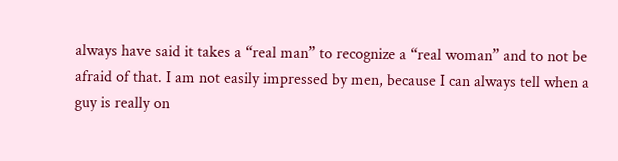always have said it takes a “real man” to recognize a “real woman” and to not be afraid of that. I am not easily impressed by men, because I can always tell when a guy is really on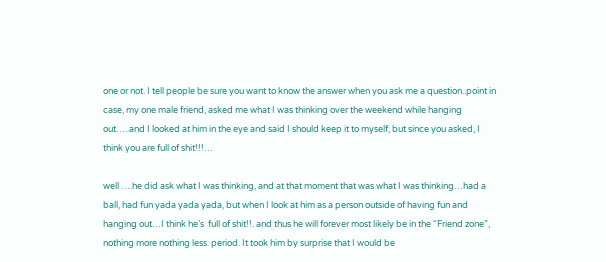one or not. I tell people be sure you want to know the answer when you ask me a question..point in case, my one male friend, asked me what I was thinking over the weekend while hanging out…..and I looked at him in the eye and said I should keep it to myself, but since you asked, I think you are full of shit!!!…

well ….he did ask what I was thinking, and at that moment that was what I was thinking…had a ball, had fun yada yada yada, but when I look at him as a person outside of having fun and hanging out…I think he’s  full of shit!!. and thus he will forever most likely be in the “Friend zone”, nothing more nothing less. period. It took him by surprise that I would be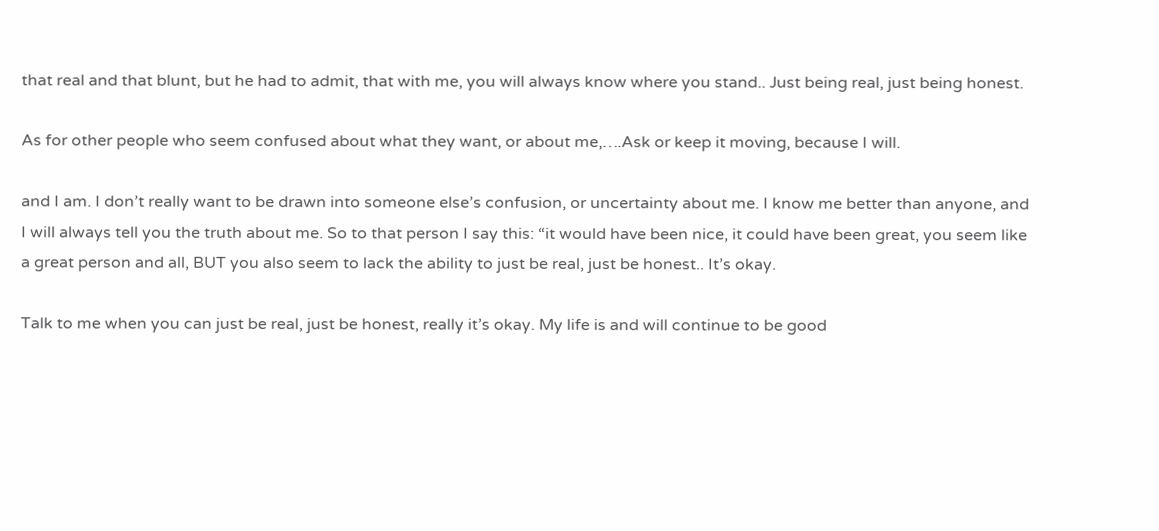that real and that blunt, but he had to admit, that with me, you will always know where you stand.. Just being real, just being honest.

As for other people who seem confused about what they want, or about me,….Ask or keep it moving, because I will.

and I am. I don’t really want to be drawn into someone else’s confusion, or uncertainty about me. I know me better than anyone, and I will always tell you the truth about me. So to that person I say this: “it would have been nice, it could have been great, you seem like a great person and all, BUT you also seem to lack the ability to just be real, just be honest.. It’s okay.

Talk to me when you can just be real, just be honest, really it’s okay. My life is and will continue to be good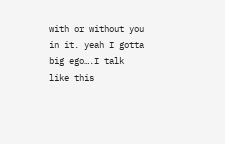with or without you in it. yeah I gotta big ego….I talk like this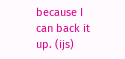because I can back it up. (ijs)